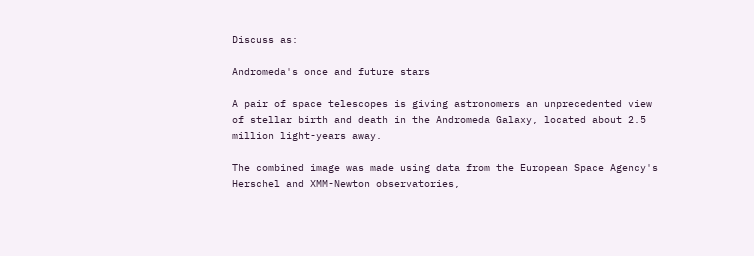Discuss as:

Andromeda's once and future stars

A pair of space telescopes is giving astronomers an unprecedented view of stellar birth and death in the Andromeda Galaxy, located about 2.5 million light-years away.

The combined image was made using data from the European Space Agency's Herschel and XMM-Newton observatories,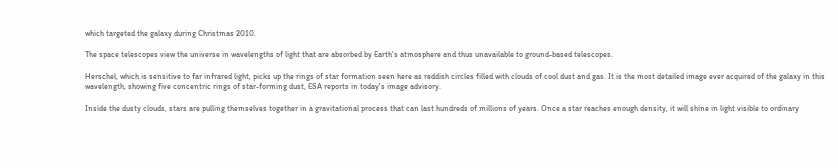which targeted the galaxy during Christmas 2010.

The space telescopes view the universe in wavelengths of light that are absorbed by Earth's atmosphere and thus unavailable to ground-based telescopes.

Herschel, which is sensitive to far infrared light, picks up the rings of star formation seen here as reddish circles filled with clouds of cool dust and gas. It is the most detailed image ever acquired of the galaxy in this wavelength, showing five concentric rings of star-forming dust, ESA reports in today's image advisory.

Inside the dusty clouds, stars are pulling themselves together in a gravitational process that can last hundreds of millions of years. Once a star reaches enough density, it will shine in light visible to ordinary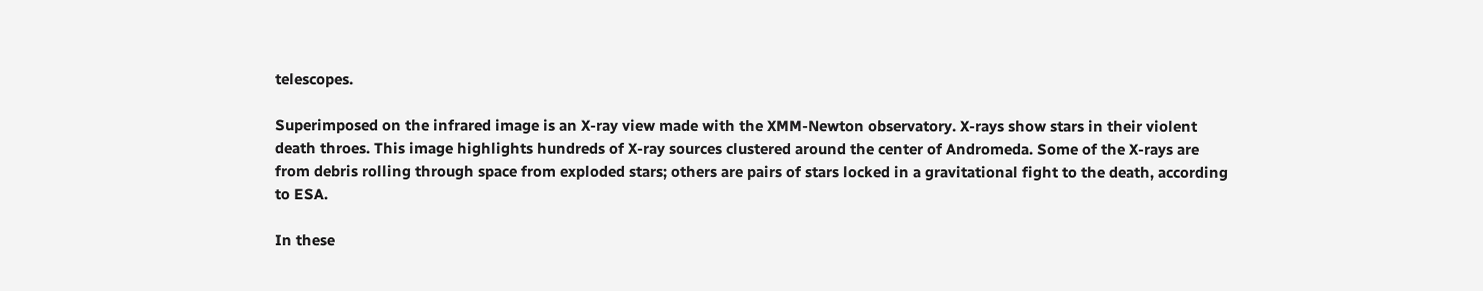telescopes.

Superimposed on the infrared image is an X-ray view made with the XMM-Newton observatory. X-rays show stars in their violent death throes. This image highlights hundreds of X-ray sources clustered around the center of Andromeda. Some of the X-rays are from debris rolling through space from exploded stars; others are pairs of stars locked in a gravitational fight to the death, according to ESA.

In these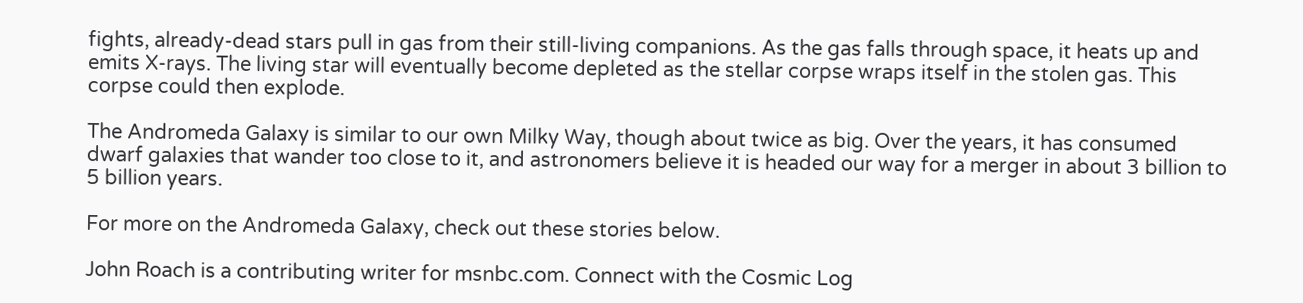fights, already-dead stars pull in gas from their still-living companions. As the gas falls through space, it heats up and emits X-rays. The living star will eventually become depleted as the stellar corpse wraps itself in the stolen gas. This corpse could then explode.

The Andromeda Galaxy is similar to our own Milky Way, though about twice as big. Over the years, it has consumed dwarf galaxies that wander too close to it, and astronomers believe it is headed our way for a merger in about 3 billion to 5 billion years.

For more on the Andromeda Galaxy, check out these stories below.

John Roach is a contributing writer for msnbc.com. Connect with the Cosmic Log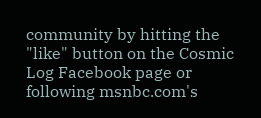community by hitting the "like" button on the Cosmic Log Facebook page or following msnbc.com's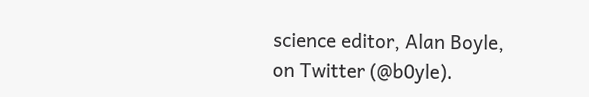science editor, Alan Boyle, on Twitter (@b0yle).